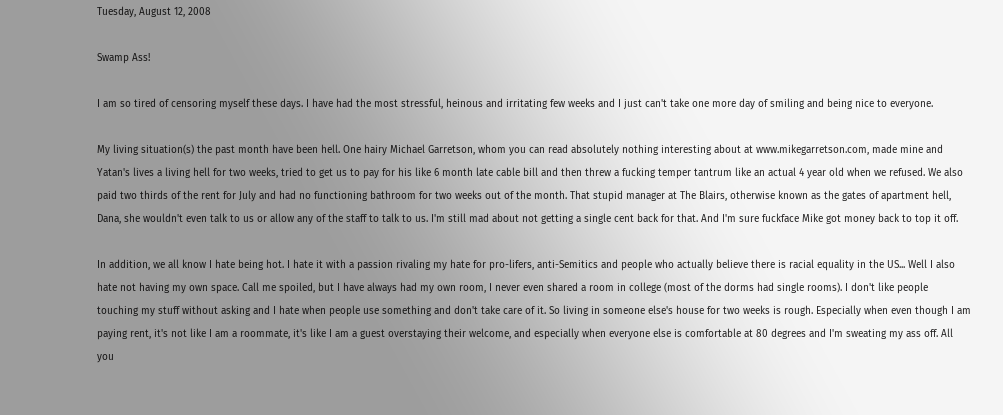Tuesday, August 12, 2008

Swamp Ass!

I am so tired of censoring myself these days. I have had the most stressful, heinous and irritating few weeks and I just can't take one more day of smiling and being nice to everyone.

My living situation(s) the past month have been hell. One hairy Michael Garretson, whom you can read absolutely nothing interesting about at www.mikegarretson.com, made mine and Yatan's lives a living hell for two weeks, tried to get us to pay for his like 6 month late cable bill and then threw a fucking temper tantrum like an actual 4 year old when we refused. We also paid two thirds of the rent for July and had no functioning bathroom for two weeks out of the month. That stupid manager at The Blairs, otherwise known as the gates of apartment hell, Dana, she wouldn't even talk to us or allow any of the staff to talk to us. I'm still mad about not getting a single cent back for that. And I'm sure fuckface Mike got money back to top it off.

In addition, we all know I hate being hot. I hate it with a passion rivaling my hate for pro-lifers, anti-Semitics and people who actually believe there is racial equality in the US... Well I also hate not having my own space. Call me spoiled, but I have always had my own room, I never even shared a room in college (most of the dorms had single rooms). I don't like people touching my stuff without asking and I hate when people use something and don't take care of it. So living in someone else's house for two weeks is rough. Especially when even though I am paying rent, it's not like I am a roommate, it's like I am a guest overstaying their welcome, and especially when everyone else is comfortable at 80 degrees and I'm sweating my ass off. All you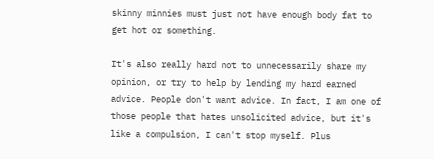skinny minnies must just not have enough body fat to get hot or something.

It's also really hard not to unnecessarily share my opinion, or try to help by lending my hard earned advice. People don't want advice. In fact, I am one of those people that hates unsolicited advice, but it's like a compulsion, I can't stop myself. Plus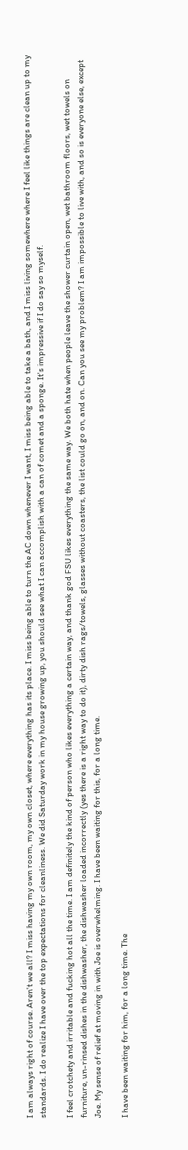I am always right of course. Aren't we all? I miss having my own room, my own closet, where everything has its place. I miss being able to turn the AC down whenever I want, I miss being able to take a bath, and I miss living somewhere where I feel like things are clean up to my standards. I do realize I have over the top expectations for cleanliness. We did Saturday work in my house growing up, you should see what I can accomplish with a can of comet and a sponge. It's impressive if I do say so myself.

I feel crotchety and irritable and fucking hot all the time. I am definitely the kind of person who likes everything a certain way, and thank god FSU likes everything the same way. We both hate when people leave the shower curtain open, wet bathroom floors, wet towels on furniture, un-rinsed dishes in the dishwasher, the dishwasher loaded incorrectly (yes there is a right way to do it), dirty dish rags/towels, glasses without coasters, the list could go on, and on. Can you see my problem? I am impossible to live with, and so is everyone else, except Joe. My sense of relief at moving in with Joe is overwhelming. I have been waiting for this, for a long time.

I have been waiting for him, for a long time. The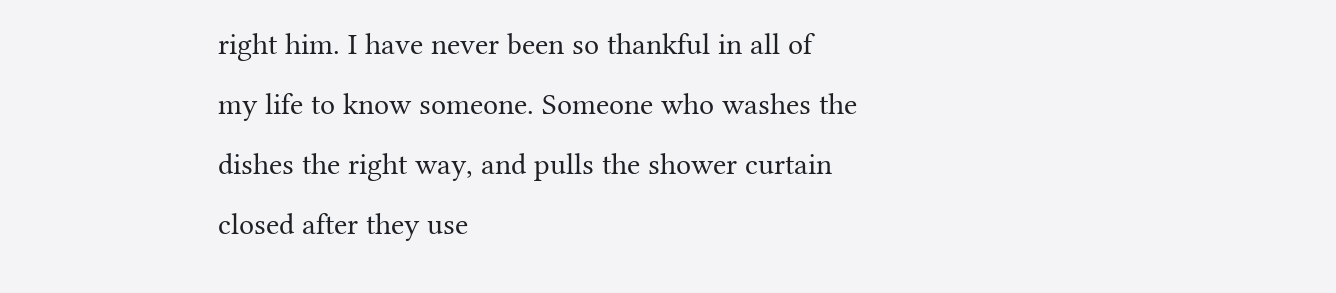right him. I have never been so thankful in all of my life to know someone. Someone who washes the dishes the right way, and pulls the shower curtain closed after they use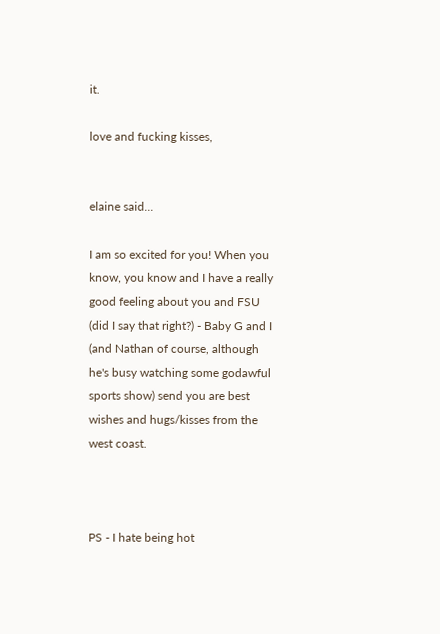it.

love and fucking kisses,


elaine said...

I am so excited for you! When you know, you know and I have a really good feeling about you and FSU (did I say that right?) - Baby G and I (and Nathan of course, although he's busy watching some godawful sports show) send you are best wishes and hugs/kisses from the west coast.



PS - I hate being hot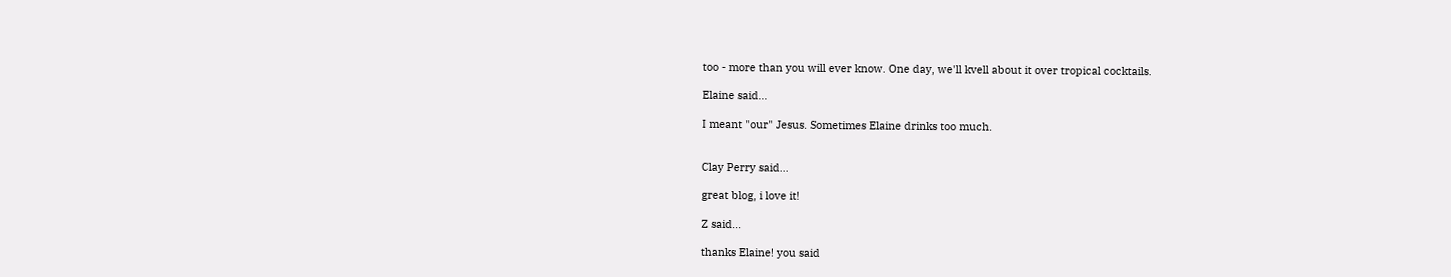too - more than you will ever know. One day, we'll kvell about it over tropical cocktails.

Elaine said...

I meant "our" Jesus. Sometimes Elaine drinks too much.


Clay Perry said...

great blog, i love it!

Z said...

thanks Elaine! you said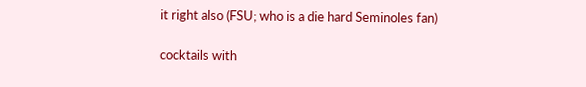it right also (FSU; who is a die hard Seminoles fan)

cocktails with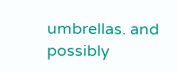umbrellas. and possibly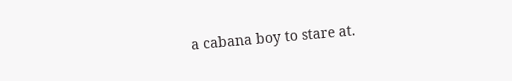a cabana boy to stare at.